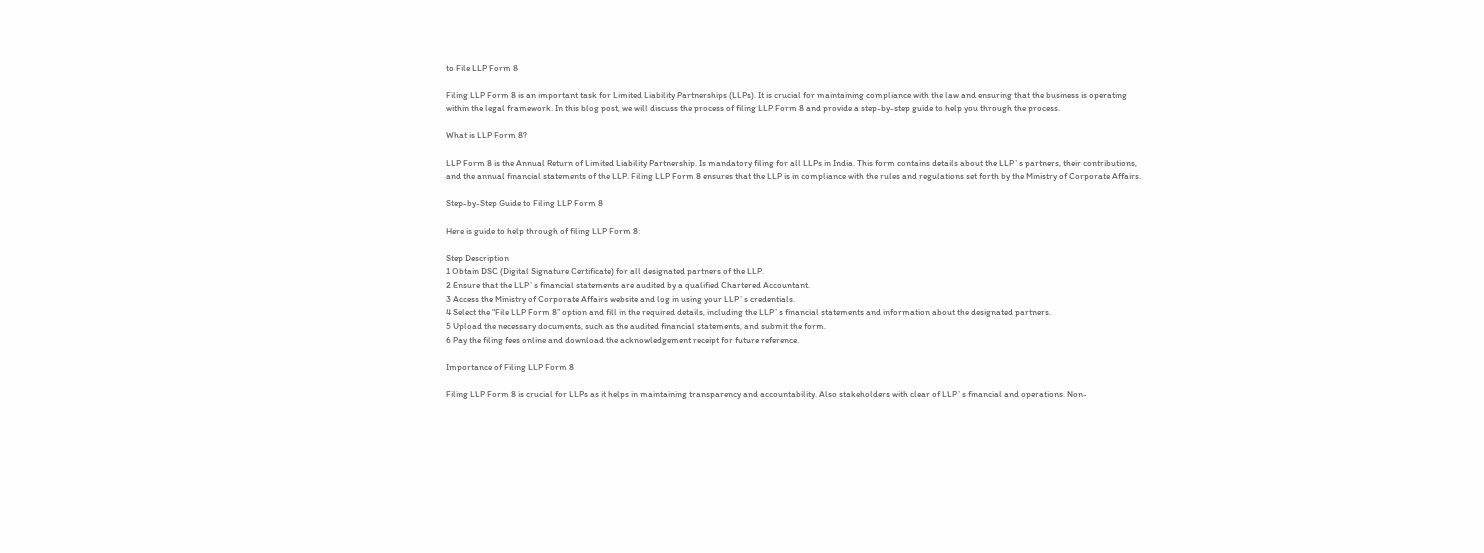to File LLP Form 8

Filing LLP Form 8 is an important task for Limited Liability Partnerships (LLPs). It is crucial for maintaining compliance with the law and ensuring that the business is operating within the legal framework. In this blog post, we will discuss the process of filing LLP Form 8 and provide a step-by-step guide to help you through the process.

What is LLP Form 8?

LLP Form 8 is the Annual Return of Limited Liability Partnership. Is mandatory filing for all LLPs in India. This form contains details about the LLP`s partners, their contributions, and the annual financial statements of the LLP. Filing LLP Form 8 ensures that the LLP is in compliance with the rules and regulations set forth by the Ministry of Corporate Affairs.

Step-by-Step Guide to Filing LLP Form 8

Here is guide to help through of filing LLP Form 8:

Step Description
1 Obtain DSC (Digital Signature Certificate) for all designated partners of the LLP.
2 Ensure that the LLP`s financial statements are audited by a qualified Chartered Accountant.
3 Access the Ministry of Corporate Affairs website and log in using your LLP`s credentials.
4 Select the “File LLP Form 8” option and fill in the required details, including the LLP`s financial statements and information about the designated partners.
5 Upload the necessary documents, such as the audited financial statements, and submit the form.
6 Pay the filing fees online and download the acknowledgement receipt for future reference.

Importance of Filing LLP Form 8

Filing LLP Form 8 is crucial for LLPs as it helps in maintaining transparency and accountability. Also stakeholders with clear of LLP`s financial and operations. Non-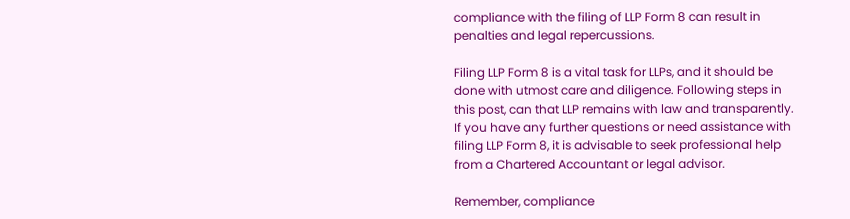compliance with the filing of LLP Form 8 can result in penalties and legal repercussions.

Filing LLP Form 8 is a vital task for LLPs, and it should be done with utmost care and diligence. Following steps in this post, can that LLP remains with law and transparently. If you have any further questions or need assistance with filing LLP Form 8, it is advisable to seek professional help from a Chartered Accountant or legal advisor.

Remember, compliance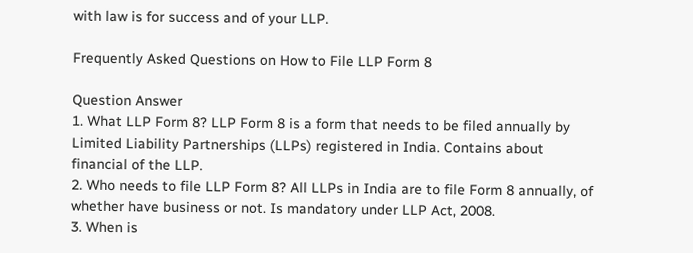with law is for success and of your LLP.

Frequently Asked Questions on How to File LLP Form 8

Question Answer
1. What LLP Form 8? LLP Form 8 is a form that needs to be filed annually by Limited Liability Partnerships (LLPs) registered in India. Contains about financial of the LLP.
2. Who needs to file LLP Form 8? All LLPs in India are to file Form 8 annually, of whether have business or not. Is mandatory under LLP Act, 2008.
3. When is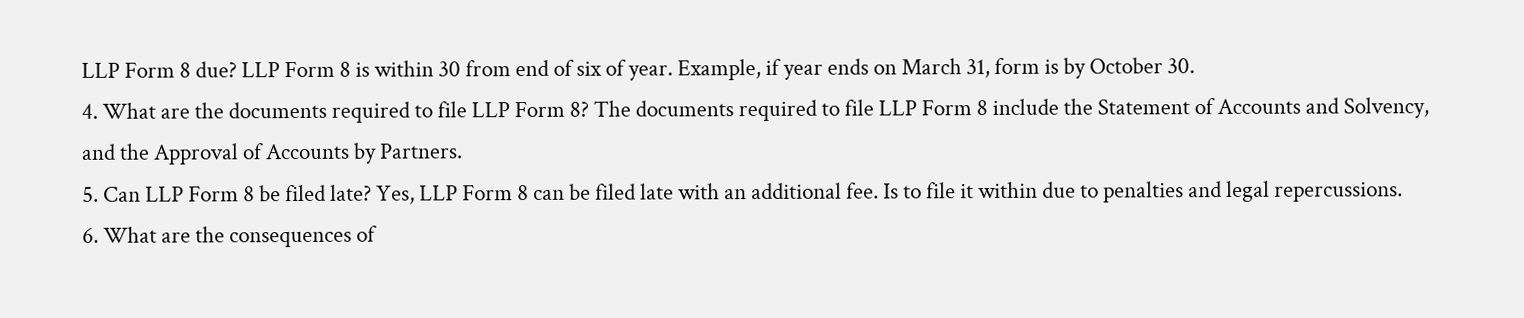LLP Form 8 due? LLP Form 8 is within 30 from end of six of year. Example, if year ends on March 31, form is by October 30.
4. What are the documents required to file LLP Form 8? The documents required to file LLP Form 8 include the Statement of Accounts and Solvency, and the Approval of Accounts by Partners.
5. Can LLP Form 8 be filed late? Yes, LLP Form 8 can be filed late with an additional fee. Is to file it within due to penalties and legal repercussions.
6. What are the consequences of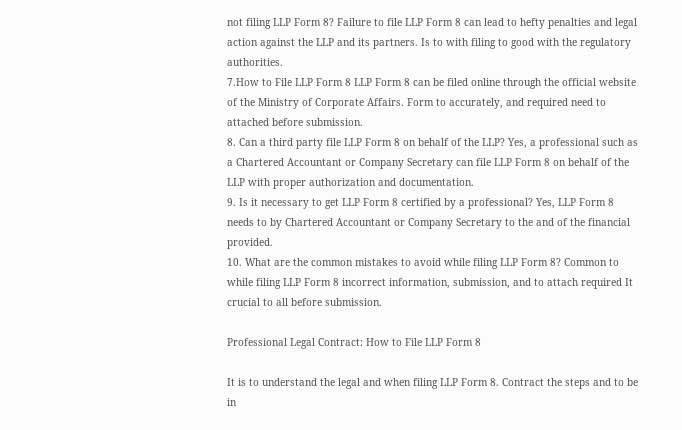not filing LLP Form 8? Failure to file LLP Form 8 can lead to hefty penalties and legal action against the LLP and its partners. Is to with filing to good with the regulatory authorities.
7.How to File LLP Form 8 LLP Form 8 can be filed online through the official website of the Ministry of Corporate Affairs. Form to accurately, and required need to attached before submission.
8. Can a third party file LLP Form 8 on behalf of the LLP? Yes, a professional such as a Chartered Accountant or Company Secretary can file LLP Form 8 on behalf of the LLP with proper authorization and documentation.
9. Is it necessary to get LLP Form 8 certified by a professional? Yes, LLP Form 8 needs to by Chartered Accountant or Company Secretary to the and of the financial provided.
10. What are the common mistakes to avoid while filing LLP Form 8? Common to while filing LLP Form 8 incorrect information, submission, and to attach required It crucial to all before submission.

Professional Legal Contract: How to File LLP Form 8

It is to understand the legal and when filing LLP Form 8. Contract the steps and to be in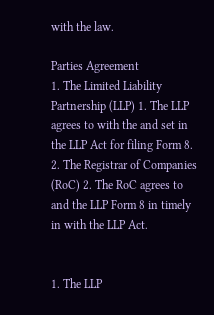with the law.

Parties Agreement
1. The Limited Liability Partnership (LLP) 1. The LLP agrees to with the and set in the LLP Act for filing Form 8.
2. The Registrar of Companies (RoC) 2. The RoC agrees to and the LLP Form 8 in timely in with the LLP Act.


1. The LLP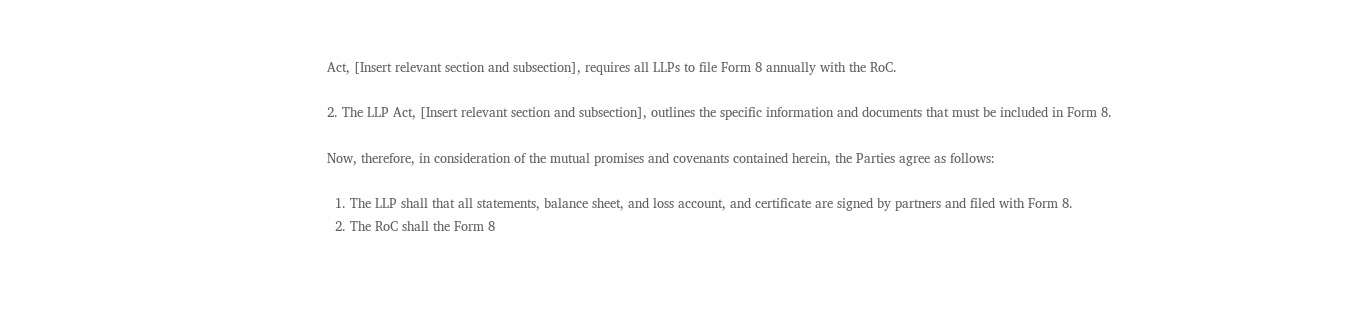Act, [Insert relevant section and subsection], requires all LLPs to file Form 8 annually with the RoC.

2. The LLP Act, [Insert relevant section and subsection], outlines the specific information and documents that must be included in Form 8.

Now, therefore, in consideration of the mutual promises and covenants contained herein, the Parties agree as follows:

  1. The LLP shall that all statements, balance sheet, and loss account, and certificate are signed by partners and filed with Form 8.
  2. The RoC shall the Form 8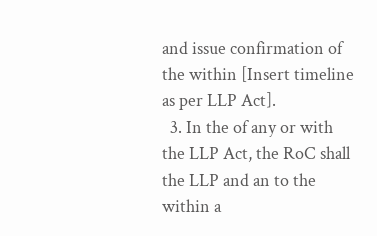and issue confirmation of the within [Insert timeline as per LLP Act].
  3. In the of any or with the LLP Act, the RoC shall the LLP and an to the within a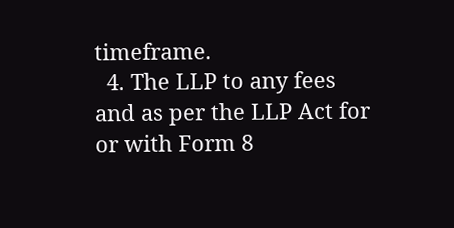timeframe.
  4. The LLP to any fees and as per the LLP Act for or with Form 8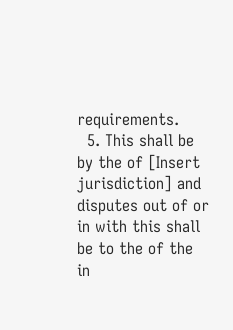requirements.
  5. This shall be by the of [Insert jurisdiction] and disputes out of or in with this shall be to the of the in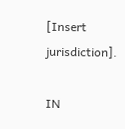[Insert jurisdiction].

IN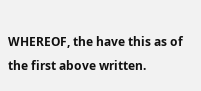WHEREOF, the have this as of the first above written.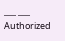___ ___
Authorized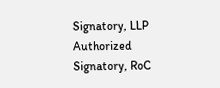Signatory, LLP Authorized Signatory, RoC